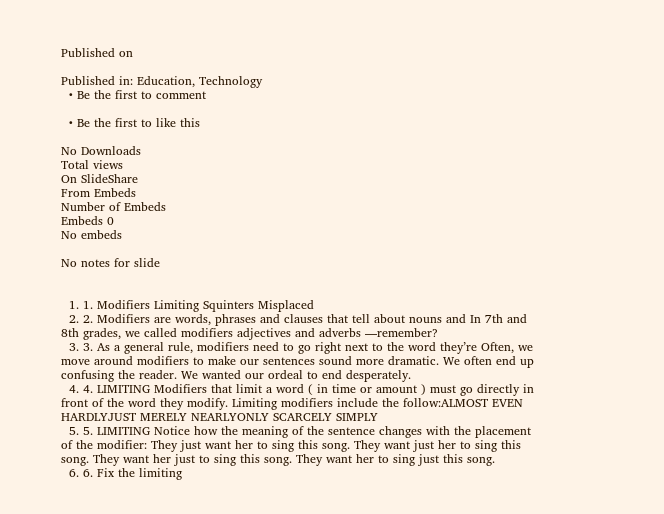Published on

Published in: Education, Technology
  • Be the first to comment

  • Be the first to like this

No Downloads
Total views
On SlideShare
From Embeds
Number of Embeds
Embeds 0
No embeds

No notes for slide


  1. 1. Modifiers Limiting Squinters Misplaced
  2. 2. Modifiers are words, phrases and clauses that tell about nouns and In 7th and 8th grades, we called modifiers adjectives and adverbs —remember?
  3. 3. As a general rule, modifiers need to go right next to the word they’re Often, we move around modifiers to make our sentences sound more dramatic. We often end up confusing the reader. We wanted our ordeal to end desperately.
  4. 4. LIMITING Modifiers that limit a word ( in time or amount ) must go directly in front of the word they modify. Limiting modifiers include the follow:ALMOST EVEN HARDLYJUST MERELY NEARLYONLY SCARCELY SIMPLY
  5. 5. LIMITING Notice how the meaning of the sentence changes with the placement of the modifier: They just want her to sing this song. They want just her to sing this song. They want her just to sing this song. They want her to sing just this song.
  6. 6. Fix the limiting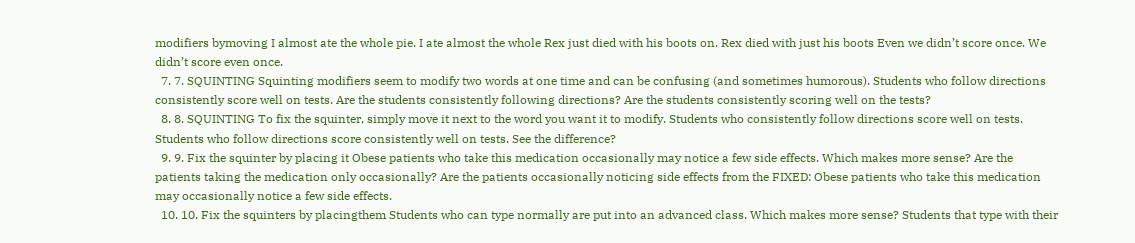modifiers bymoving I almost ate the whole pie. I ate almost the whole Rex just died with his boots on. Rex died with just his boots Even we didn’t score once. We didn’t score even once.
  7. 7. SQUINTING Squinting modifiers seem to modify two words at one time and can be confusing (and sometimes humorous). Students who follow directions consistently score well on tests. Are the students consistently following directions? Are the students consistently scoring well on the tests?
  8. 8. SQUINTING To fix the squinter, simply move it next to the word you want it to modify. Students who consistently follow directions score well on tests. Students who follow directions score consistently well on tests. See the difference?
  9. 9. Fix the squinter by placing it Obese patients who take this medication occasionally may notice a few side effects. Which makes more sense? Are the patients taking the medication only occasionally? Are the patients occasionally noticing side effects from the FIXED: Obese patients who take this medication may occasionally notice a few side effects.
  10. 10. Fix the squinters by placingthem Students who can type normally are put into an advanced class. Which makes more sense? Students that type with their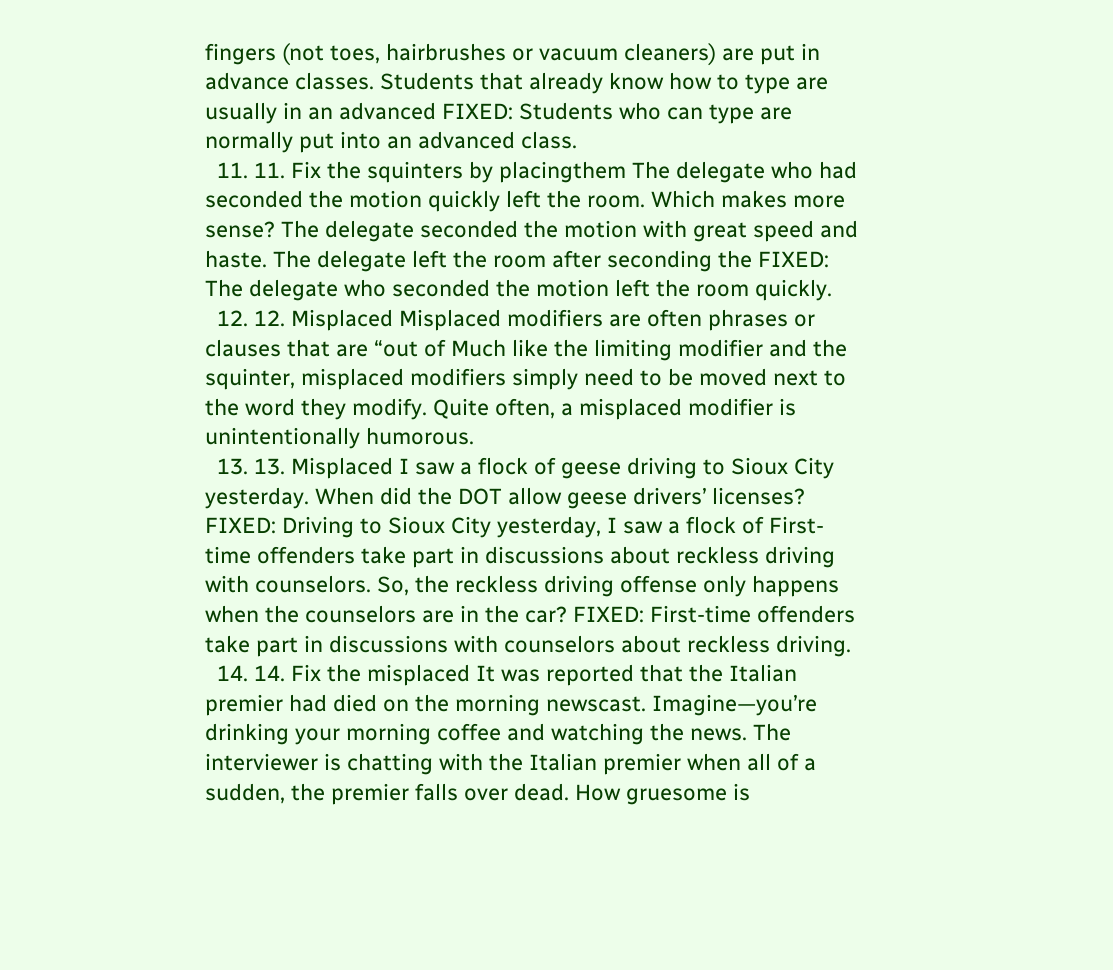fingers (not toes, hairbrushes or vacuum cleaners) are put in advance classes. Students that already know how to type are usually in an advanced FIXED: Students who can type are normally put into an advanced class.
  11. 11. Fix the squinters by placingthem The delegate who had seconded the motion quickly left the room. Which makes more sense? The delegate seconded the motion with great speed and haste. The delegate left the room after seconding the FIXED: The delegate who seconded the motion left the room quickly.
  12. 12. Misplaced Misplaced modifiers are often phrases or clauses that are “out of Much like the limiting modifier and the squinter, misplaced modifiers simply need to be moved next to the word they modify. Quite often, a misplaced modifier is unintentionally humorous.
  13. 13. Misplaced I saw a flock of geese driving to Sioux City yesterday. When did the DOT allow geese drivers’ licenses? FIXED: Driving to Sioux City yesterday, I saw a flock of First-time offenders take part in discussions about reckless driving with counselors. So, the reckless driving offense only happens when the counselors are in the car? FIXED: First-time offenders take part in discussions with counselors about reckless driving.
  14. 14. Fix the misplaced It was reported that the Italian premier had died on the morning newscast. Imagine—you’re drinking your morning coffee and watching the news. The interviewer is chatting with the Italian premier when all of a sudden, the premier falls over dead. How gruesome is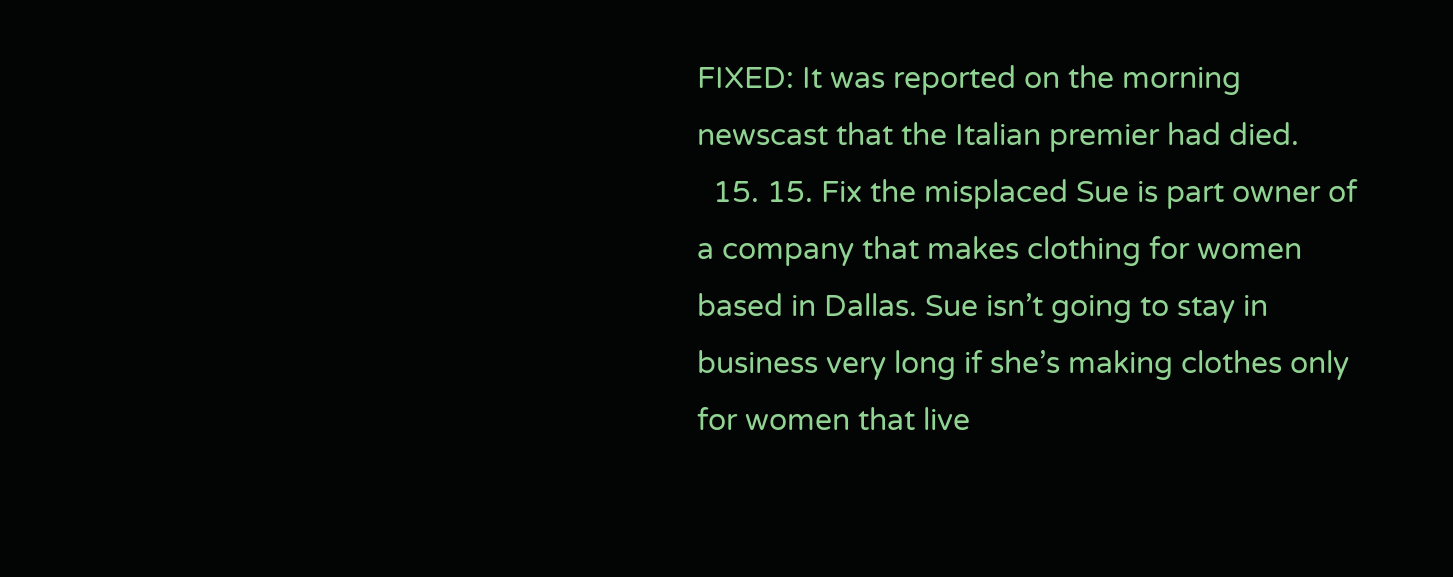FIXED: It was reported on the morning newscast that the Italian premier had died.
  15. 15. Fix the misplaced Sue is part owner of a company that makes clothing for women based in Dallas. Sue isn’t going to stay in business very long if she’s making clothes only for women that live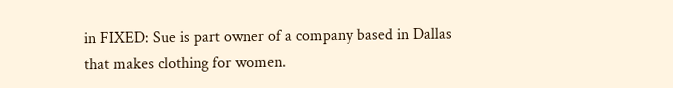in FIXED: Sue is part owner of a company based in Dallas that makes clothing for women.